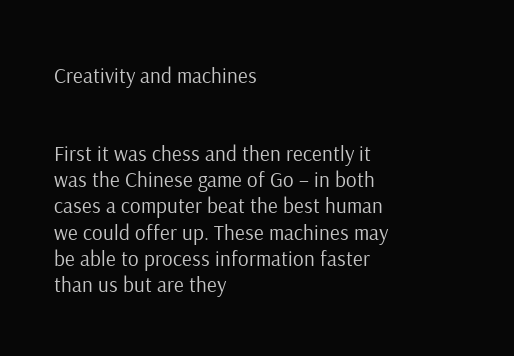Creativity and machines


First it was chess and then recently it was the Chinese game of Go – in both cases a computer beat the best human we could offer up. These machines may be able to process information faster than us but are they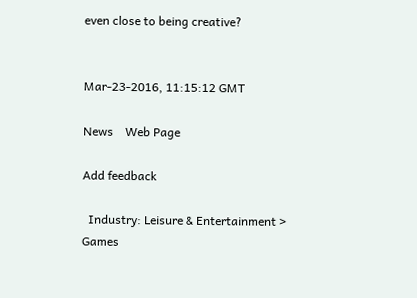even close to being creative?


Mar-23-2016, 11:15:12 GMT

News    Web Page

Add feedback

  Industry: Leisure & Entertainment > Games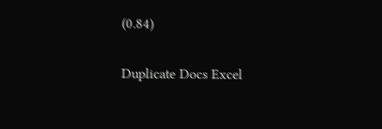(0.84)

Duplicate Docs Excel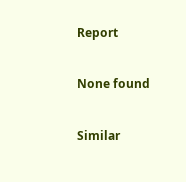Report

None found

Similar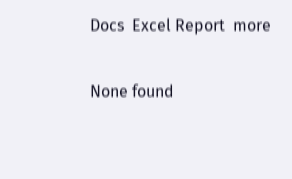Docs  Excel Report  more

None found